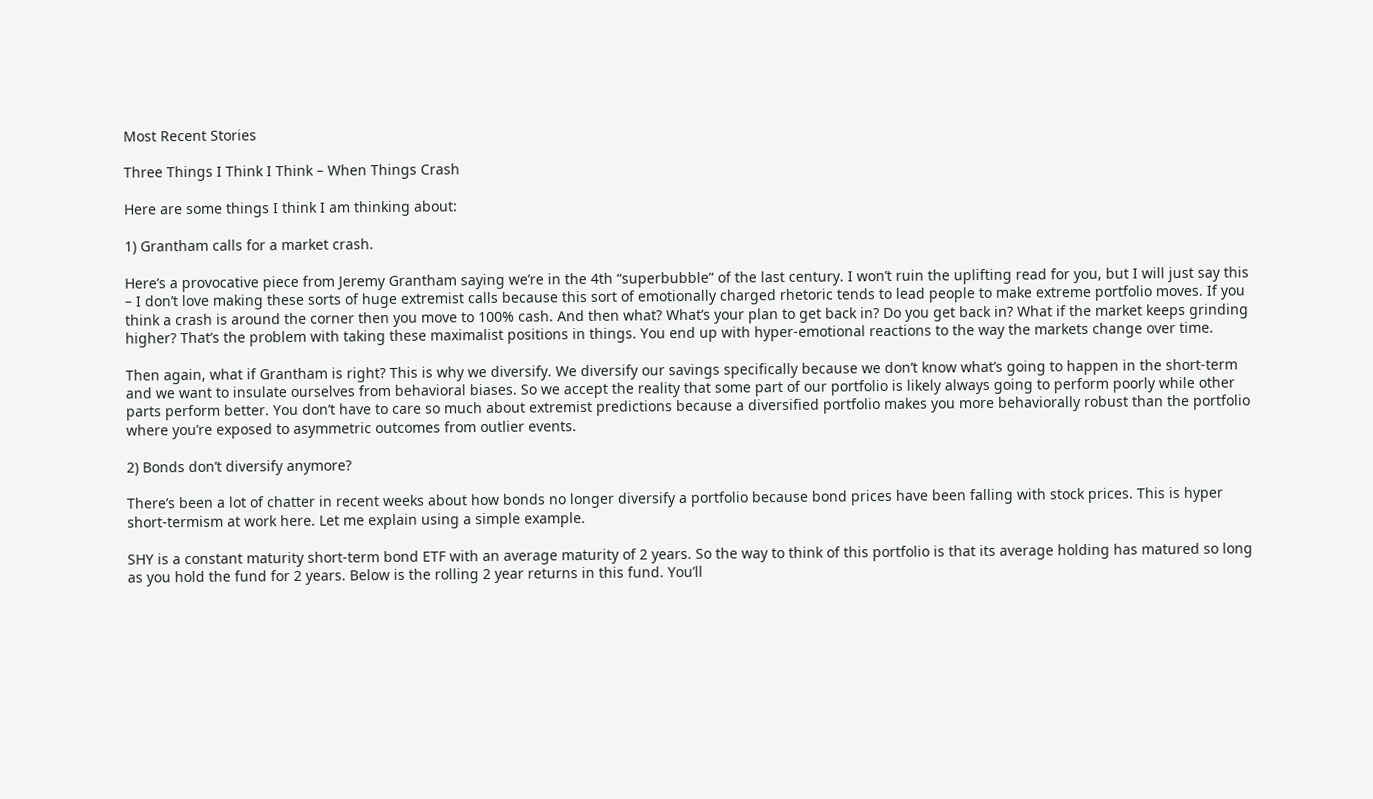Most Recent Stories

Three Things I Think I Think – When Things Crash

Here are some things I think I am thinking about:

1) Grantham calls for a market crash.

Here’s a provocative piece from Jeremy Grantham saying we’re in the 4th “superbubble” of the last century. I won’t ruin the uplifting read for you, but I will just say this – I don’t love making these sorts of huge extremist calls because this sort of emotionally charged rhetoric tends to lead people to make extreme portfolio moves. If you think a crash is around the corner then you move to 100% cash. And then what? What’s your plan to get back in? Do you get back in? What if the market keeps grinding higher? That’s the problem with taking these maximalist positions in things. You end up with hyper-emotional reactions to the way the markets change over time.

Then again, what if Grantham is right? This is why we diversify. We diversify our savings specifically because we don’t know what’s going to happen in the short-term and we want to insulate ourselves from behavioral biases. So we accept the reality that some part of our portfolio is likely always going to perform poorly while other parts perform better. You don’t have to care so much about extremist predictions because a diversified portfolio makes you more behaviorally robust than the portfolio where you’re exposed to asymmetric outcomes from outlier events.

2) Bonds don’t diversify anymore?

There’s been a lot of chatter in recent weeks about how bonds no longer diversify a portfolio because bond prices have been falling with stock prices. This is hyper short-termism at work here. Let me explain using a simple example.

SHY is a constant maturity short-term bond ETF with an average maturity of 2 years. So the way to think of this portfolio is that its average holding has matured so long as you hold the fund for 2 years. Below is the rolling 2 year returns in this fund. You’ll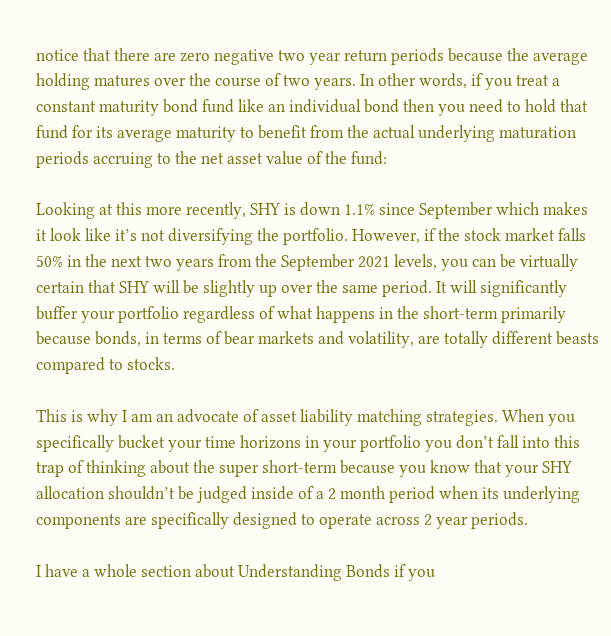notice that there are zero negative two year return periods because the average holding matures over the course of two years. In other words, if you treat a constant maturity bond fund like an individual bond then you need to hold that fund for its average maturity to benefit from the actual underlying maturation periods accruing to the net asset value of the fund:

Looking at this more recently, SHY is down 1.1% since September which makes it look like it’s not diversifying the portfolio. However, if the stock market falls 50% in the next two years from the September 2021 levels, you can be virtually certain that SHY will be slightly up over the same period. It will significantly buffer your portfolio regardless of what happens in the short-term primarily because bonds, in terms of bear markets and volatility, are totally different beasts compared to stocks.

This is why I am an advocate of asset liability matching strategies. When you specifically bucket your time horizons in your portfolio you don’t fall into this trap of thinking about the super short-term because you know that your SHY allocation shouldn’t be judged inside of a 2 month period when its underlying components are specifically designed to operate across 2 year periods.

I have a whole section about Understanding Bonds if you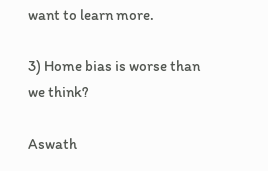want to learn more.

3) Home bias is worse than we think?

Aswath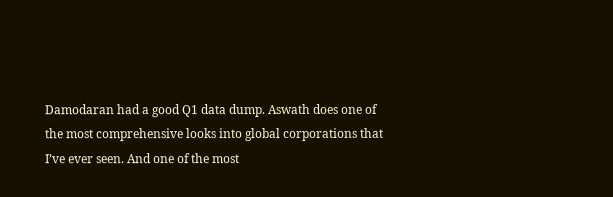Damodaran had a good Q1 data dump. Aswath does one of the most comprehensive looks into global corporations that I’ve ever seen. And one of the most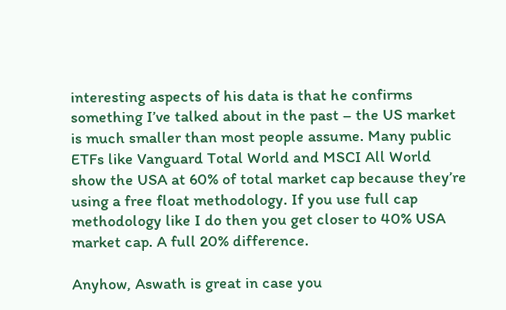interesting aspects of his data is that he confirms something I’ve talked about in the past – the US market is much smaller than most people assume. Many public ETFs like Vanguard Total World and MSCI All World show the USA at 60% of total market cap because they’re using a free float methodology. If you use full cap methodology like I do then you get closer to 40% USA market cap. A full 20% difference.

Anyhow, Aswath is great in case you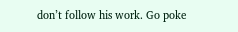don’t follow his work. Go poke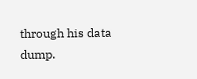through his data dump.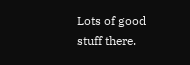Lots of good stuff there.